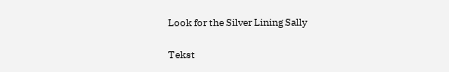Look for the Silver Lining Sally

Tekst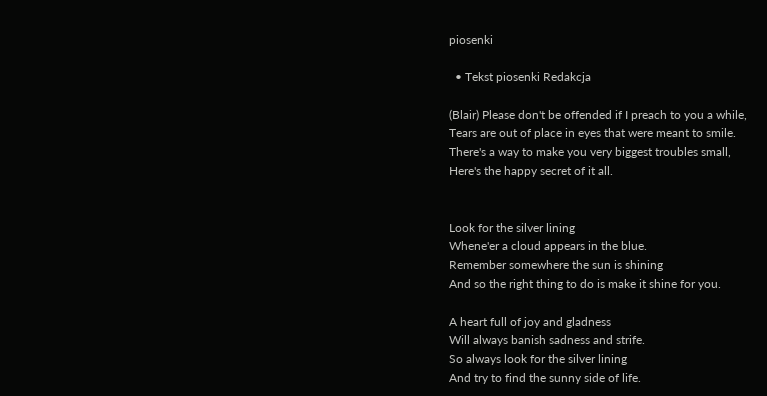piosenki

  • Tekst piosenki Redakcja

(Blair) Please don't be offended if I preach to you a while,
Tears are out of place in eyes that were meant to smile.
There's a way to make you very biggest troubles small,
Here's the happy secret of it all.


Look for the silver lining
Whene'er a cloud appears in the blue.
Remember somewhere the sun is shining
And so the right thing to do is make it shine for you.

A heart full of joy and gladness
Will always banish sadness and strife.
So always look for the silver lining
And try to find the sunny side of life.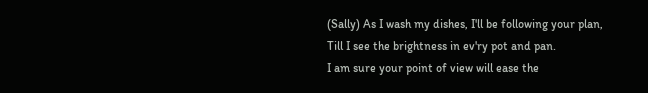(Sally) As I wash my dishes, I'll be following your plan,
Till I see the brightness in ev'ry pot and pan.
I am sure your point of view will ease the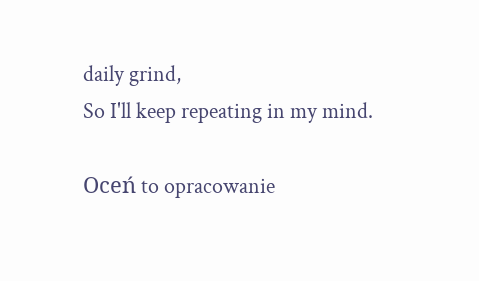daily grind,
So I'll keep repeating in my mind.

Oceń to opracowanie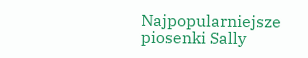Najpopularniejsze piosenki Sally